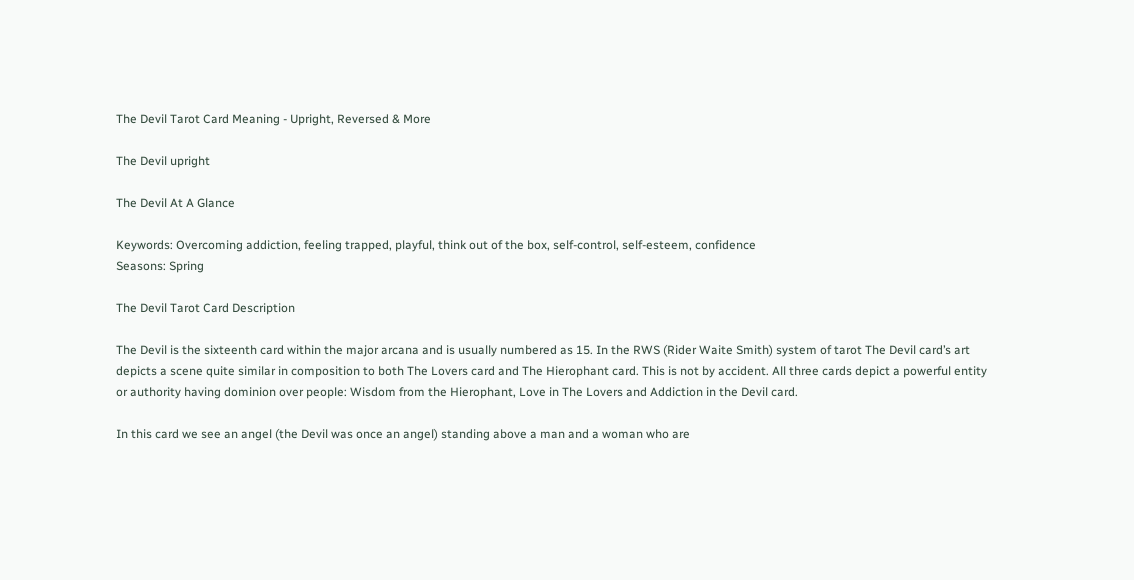The Devil Tarot Card Meaning - Upright, Reversed & More

The Devil upright

The Devil At A Glance

Keywords: Overcoming addiction, feeling trapped, playful, think out of the box, self-control, self-esteem, confidence
Seasons: Spring

The Devil Tarot Card Description

The Devil is the sixteenth card within the major arcana and is usually numbered as 15. In the RWS (Rider Waite Smith) system of tarot The Devil card’s art depicts a scene quite similar in composition to both The Lovers card and The Hierophant card. This is not by accident. All three cards depict a powerful entity or authority having dominion over people: Wisdom from the Hierophant, Love in The Lovers and Addiction in the Devil card.

In this card we see an angel (the Devil was once an angel) standing above a man and a woman who are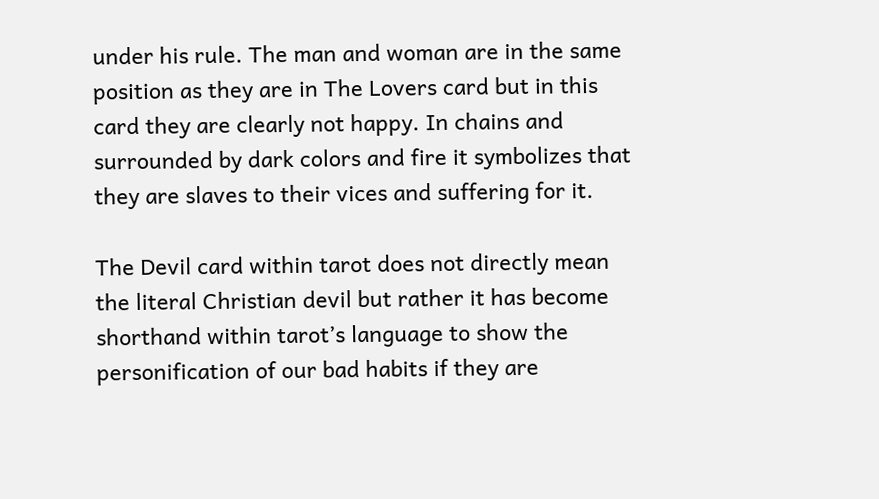under his rule. The man and woman are in the same position as they are in The Lovers card but in this card they are clearly not happy. In chains and surrounded by dark colors and fire it symbolizes that they are slaves to their vices and suffering for it.

The Devil card within tarot does not directly mean the literal Christian devil but rather it has become shorthand within tarot’s language to show the personification of our bad habits if they are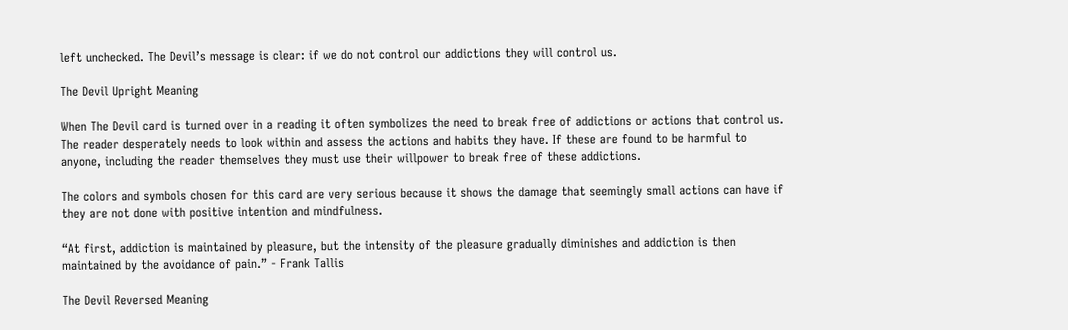left unchecked. The Devil’s message is clear: if we do not control our addictions they will control us.

The Devil Upright Meaning

When The Devil card is turned over in a reading it often symbolizes the need to break free of addictions or actions that control us. The reader desperately needs to look within and assess the actions and habits they have. If these are found to be harmful to anyone, including the reader themselves they must use their willpower to break free of these addictions.

The colors and symbols chosen for this card are very serious because it shows the damage that seemingly small actions can have if they are not done with positive intention and mindfulness.

“At first, addiction is maintained by pleasure, but the intensity of the pleasure gradually diminishes and addiction is then maintained by the avoidance of pain.” - Frank Tallis

The Devil Reversed Meaning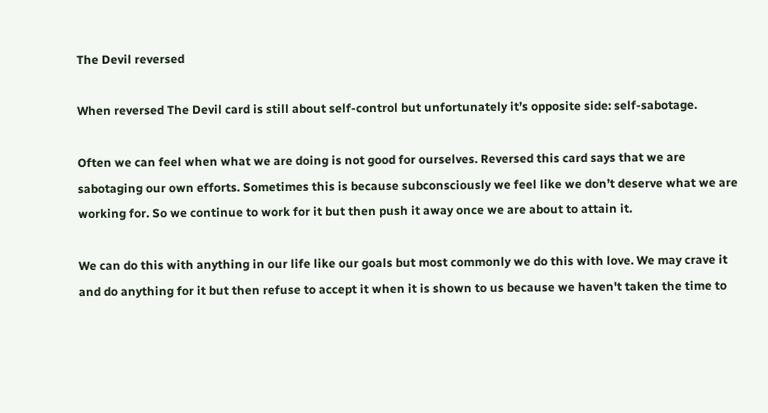The Devil reversed

When reversed The Devil card is still about self-control but unfortunately it’s opposite side: self-sabotage.

Often we can feel when what we are doing is not good for ourselves. Reversed this card says that we are sabotaging our own efforts. Sometimes this is because subconsciously we feel like we don’t deserve what we are working for. So we continue to work for it but then push it away once we are about to attain it.

We can do this with anything in our life like our goals but most commonly we do this with love. We may crave it and do anything for it but then refuse to accept it when it is shown to us because we haven't taken the time to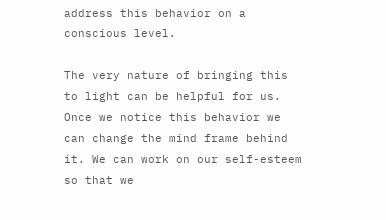address this behavior on a conscious level.

The very nature of bringing this to light can be helpful for us. Once we notice this behavior we can change the mind frame behind it. We can work on our self-esteem so that we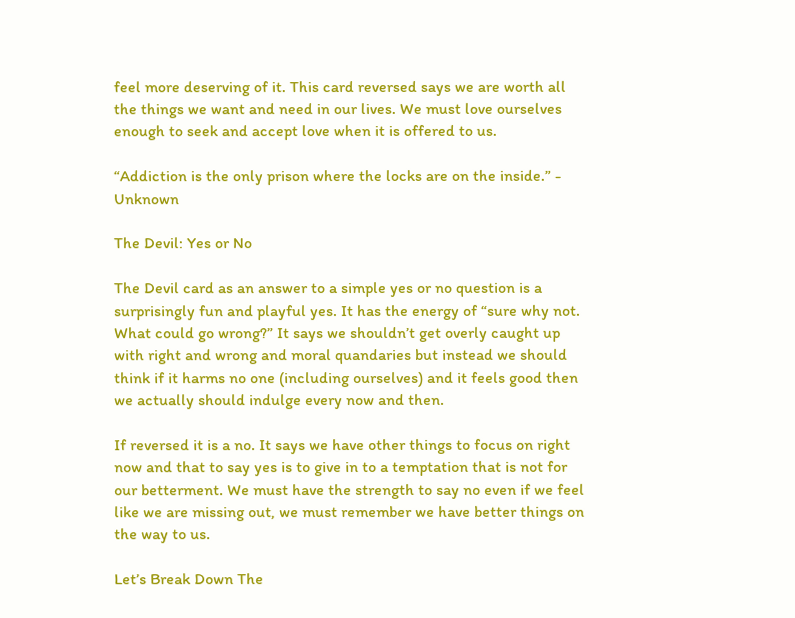feel more deserving of it. This card reversed says we are worth all the things we want and need in our lives. We must love ourselves enough to seek and accept love when it is offered to us.

“Addiction is the only prison where the locks are on the inside.” - Unknown

The Devil: Yes or No

The Devil card as an answer to a simple yes or no question is a surprisingly fun and playful yes. It has the energy of “sure why not. What could go wrong?” It says we shouldn’t get overly caught up with right and wrong and moral quandaries but instead we should think if it harms no one (including ourselves) and it feels good then we actually should indulge every now and then.

If reversed it is a no. It says we have other things to focus on right now and that to say yes is to give in to a temptation that is not for our betterment. We must have the strength to say no even if we feel like we are missing out, we must remember we have better things on the way to us.

Let’s Break Down The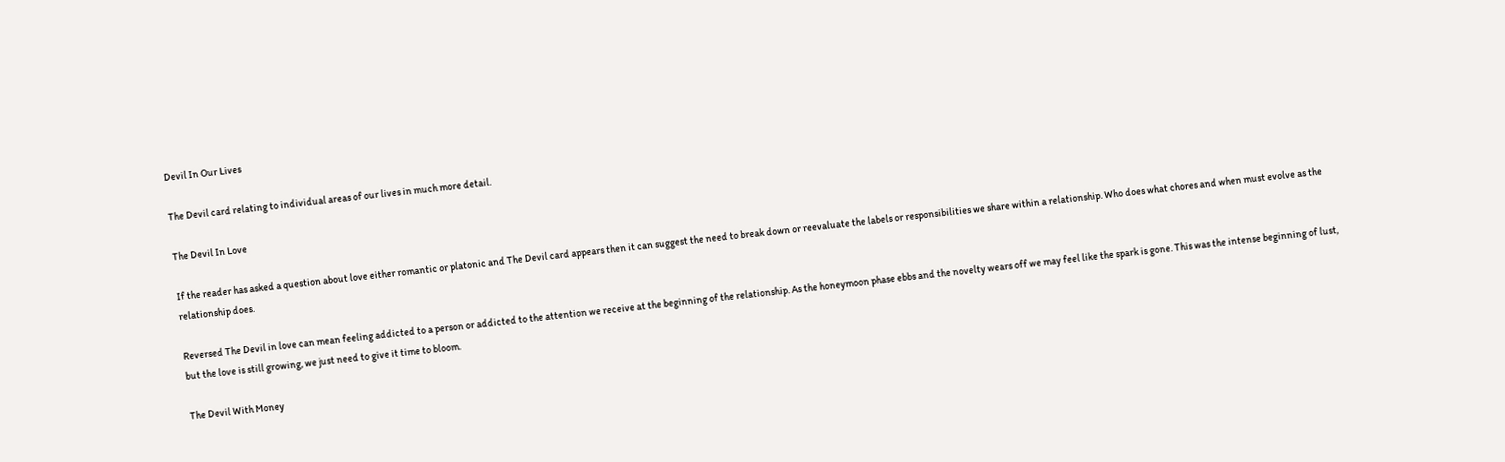Devil In Our Lives

The Devil card relating to individual areas of our lives in much more detail.

The Devil In Love

If the reader has asked a question about love either romantic or platonic and The Devil card appears then it can suggest the need to break down or reevaluate the labels or responsibilities we share within a relationship. Who does what chores and when must evolve as the relationship does.

Reversed The Devil in love can mean feeling addicted to a person or addicted to the attention we receive at the beginning of the relationship. As the honeymoon phase ebbs and the novelty wears off we may feel like the spark is gone. This was the intense beginning of lust, but the love is still growing, we just need to give it time to bloom.

The Devil With Money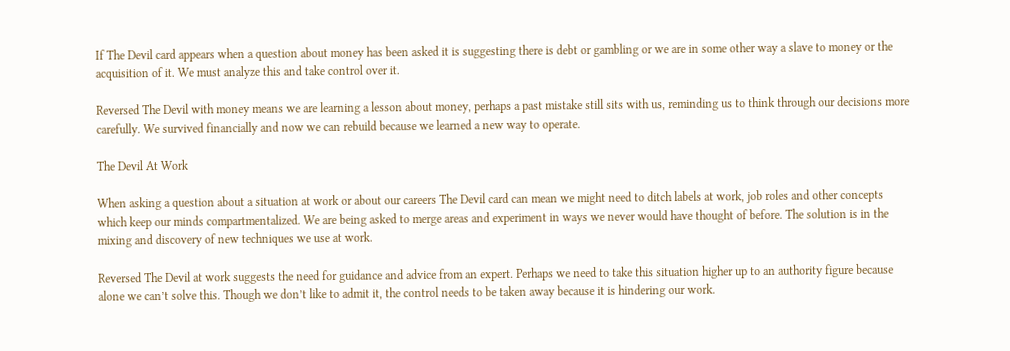If The Devil card appears when a question about money has been asked it is suggesting there is debt or gambling or we are in some other way a slave to money or the acquisition of it. We must analyze this and take control over it.

Reversed The Devil with money means we are learning a lesson about money, perhaps a past mistake still sits with us, reminding us to think through our decisions more carefully. We survived financially and now we can rebuild because we learned a new way to operate.

The Devil At Work

When asking a question about a situation at work or about our careers The Devil card can mean we might need to ditch labels at work, job roles and other concepts which keep our minds compartmentalized. We are being asked to merge areas and experiment in ways we never would have thought of before. The solution is in the mixing and discovery of new techniques we use at work.

Reversed The Devil at work suggests the need for guidance and advice from an expert. Perhaps we need to take this situation higher up to an authority figure because alone we can’t solve this. Though we don’t like to admit it, the control needs to be taken away because it is hindering our work.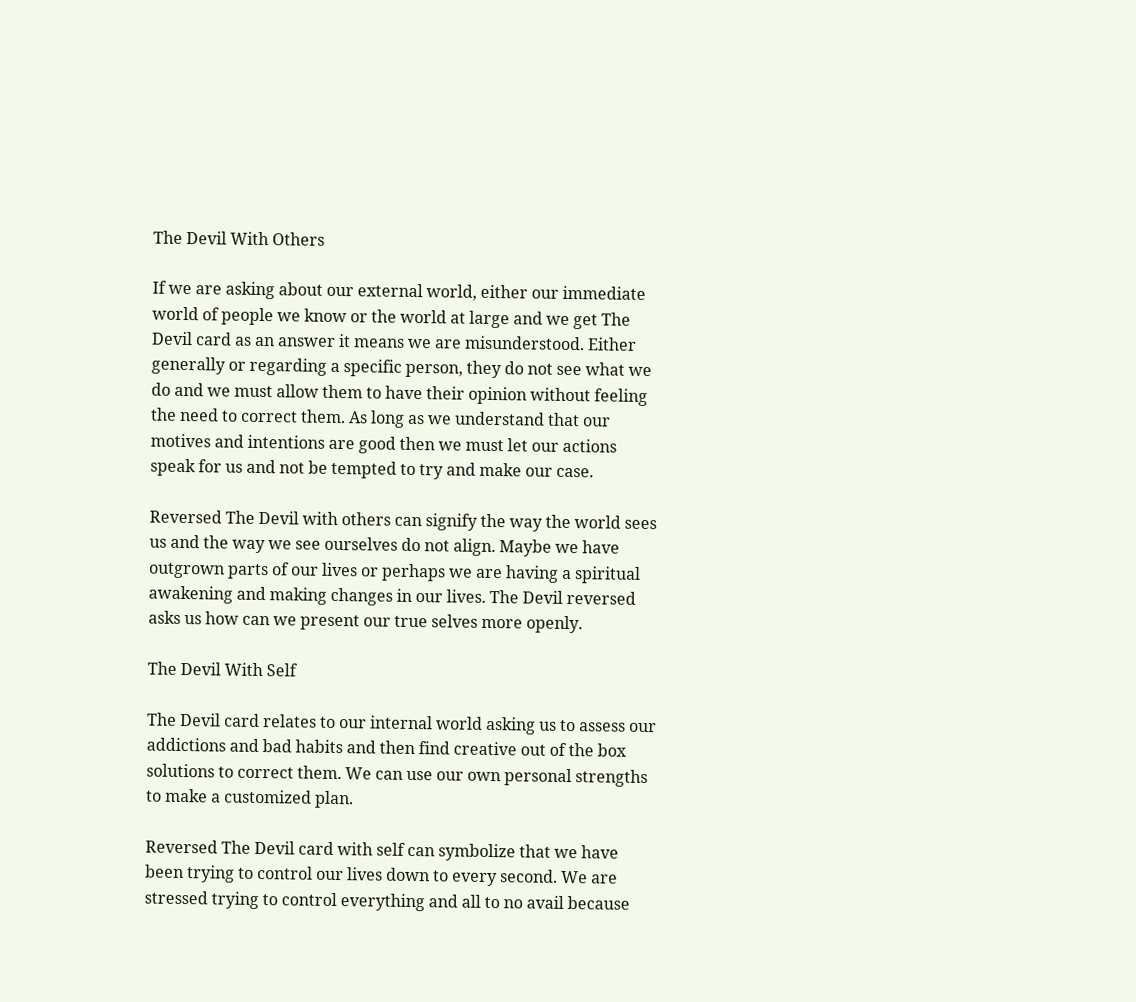The Devil With Others

If we are asking about our external world, either our immediate world of people we know or the world at large and we get The Devil card as an answer it means we are misunderstood. Either generally or regarding a specific person, they do not see what we do and we must allow them to have their opinion without feeling the need to correct them. As long as we understand that our motives and intentions are good then we must let our actions speak for us and not be tempted to try and make our case.

Reversed The Devil with others can signify the way the world sees us and the way we see ourselves do not align. Maybe we have outgrown parts of our lives or perhaps we are having a spiritual awakening and making changes in our lives. The Devil reversed asks us how can we present our true selves more openly.

The Devil With Self

The Devil card relates to our internal world asking us to assess our addictions and bad habits and then find creative out of the box solutions to correct them. We can use our own personal strengths to make a customized plan.

Reversed The Devil card with self can symbolize that we have been trying to control our lives down to every second. We are stressed trying to control everything and all to no avail because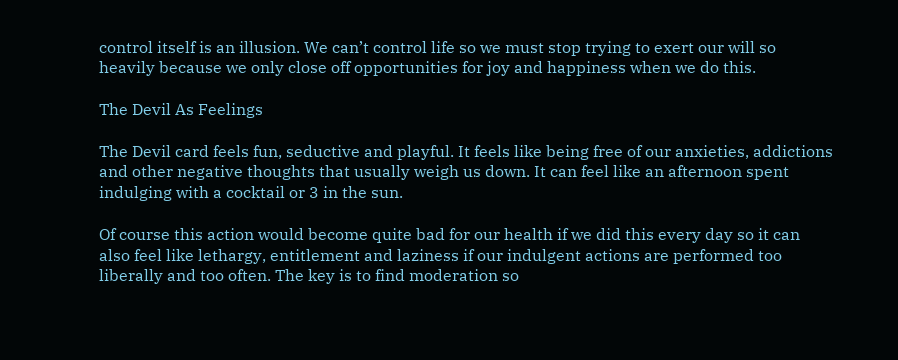control itself is an illusion. We can’t control life so we must stop trying to exert our will so heavily because we only close off opportunities for joy and happiness when we do this.

The Devil As Feelings

The Devil card feels fun, seductive and playful. It feels like being free of our anxieties, addictions and other negative thoughts that usually weigh us down. It can feel like an afternoon spent indulging with a cocktail or 3 in the sun.

Of course this action would become quite bad for our health if we did this every day so it can also feel like lethargy, entitlement and laziness if our indulgent actions are performed too liberally and too often. The key is to find moderation so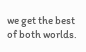we get the best of both worlds.